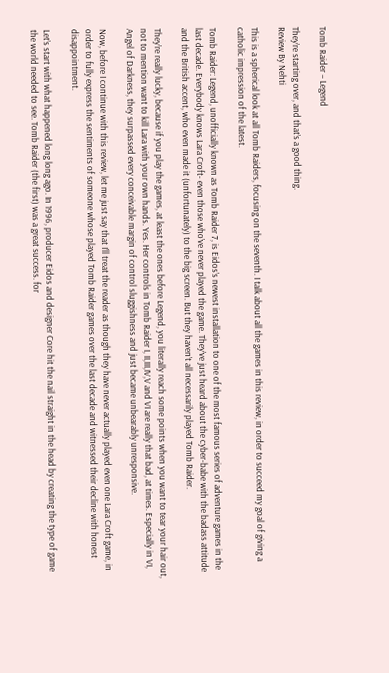Tomb Raider – Legend

They’re starting over, and that’s a good thing.
Review By Nehti

This is a spherical look at all Tomb Raiders, focusing on the seventh. I talk about all the games in this review, in order to succeed my goal of giving a catholic impression of the latest.

Tomb Raider: Legend, unofficially known as Tomb Raider 7, is Eidos’s newest installation to one of the most famous series of adventure games in the last decade. Everybody knows Lara Croft- even those who’ve never played the game. They’ve just heard about the cyber-babe with the badass attitude and the British accent, who even made it (unfortunately) to the big screen. But they haven’t all necessarily played Tomb Raider.

They’re really lucky, because if you play the games, at least the ones before Legend, you literally reach some points when you want to tear your hair out, not to mention want to kill Lara with your own hands. Yes. Her controls in Tomb Raider I, II,III,IV,V and VI are really that bad, at times. Especially in VI, Angel of Darkness, they surpassed every conceivable margin of control sluggishness and just became unbearably unresponsive.

Now, before I continue with this review, let me just say that I’ll treat the reader as though they have never actually played even one Lara Croft game, in order to fully express the sentiments of someone whose played Tomb Raider games over the last decade and witnessed their decline with honest disappointment.

Let’s start with what happened long long ago. In 1996, producer Eidos and designer Core hit the nail straight in the head by creating the type of game the world needed to see. Tomb Raider (the first) was a great success. for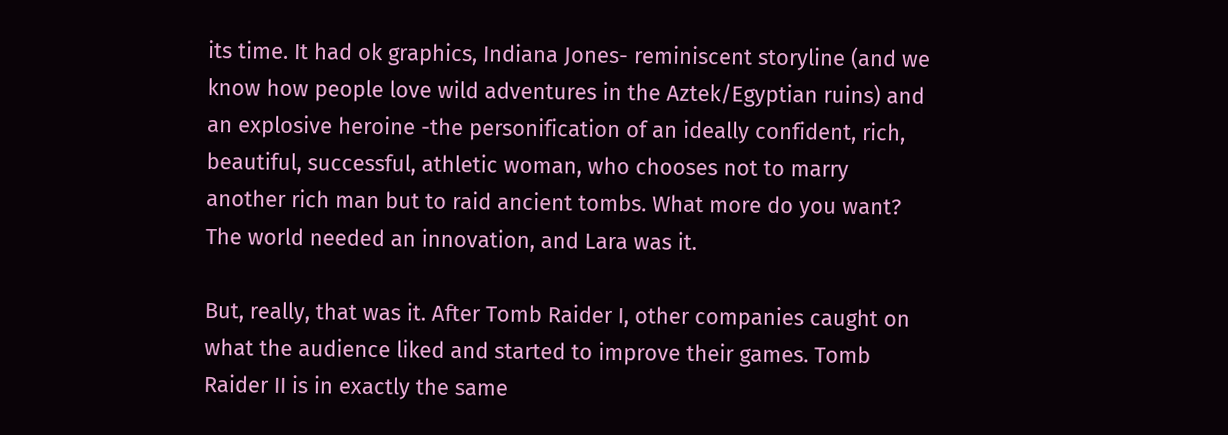its time. It had ok graphics, Indiana Jones- reminiscent storyline (and we know how people love wild adventures in the Aztek/Egyptian ruins) and an explosive heroine -the personification of an ideally confident, rich, beautiful, successful, athletic woman, who chooses not to marry another rich man but to raid ancient tombs. What more do you want? The world needed an innovation, and Lara was it.

But, really, that was it. After Tomb Raider I, other companies caught on what the audience liked and started to improve their games. Tomb Raider II is in exactly the same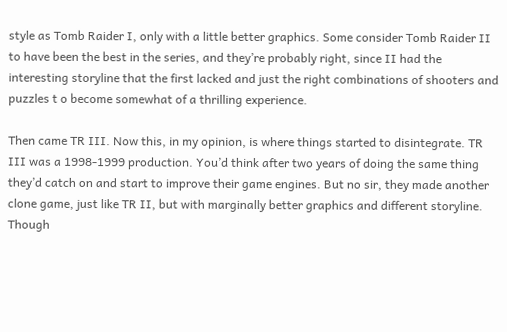style as Tomb Raider I, only with a little better graphics. Some consider Tomb Raider II to have been the best in the series, and they’re probably right, since II had the interesting storyline that the first lacked and just the right combinations of shooters and puzzles t o become somewhat of a thrilling experience.

Then came TR III. Now this, in my opinion, is where things started to disintegrate. TR III was a 1998-1999 production. You’d think after two years of doing the same thing they’d catch on and start to improve their game engines. But no sir, they made another clone game, just like TR II, but with marginally better graphics and different storyline. Though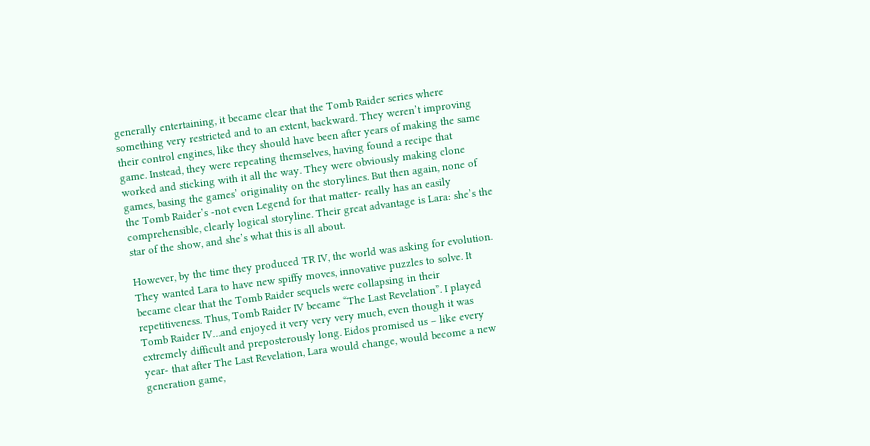generally entertaining, it became clear that the Tomb Raider series where something very restricted and to an extent, backward. They weren’t improving their control engines, like they should have been after years of making the same game. Instead, they were repeating themselves, having found a recipe that worked and sticking with it all the way. They were obviously making clone games, basing the games’ originality on the storylines. But then again, none of the Tomb Raider’s -not even Legend for that matter- really has an easily comprehensible, clearly logical storyline. Their great advantage is Lara: she’s the star of the show, and she’s what this is all about.

However, by the time they produced TR IV, the world was asking for evolution. They wanted Lara to have new spiffy moves, innovative puzzles to solve. It became clear that the Tomb Raider sequels were collapsing in their repetitiveness. Thus, Tomb Raider IV became “The Last Revelation”. I played Tomb Raider IV…and enjoyed it very very very much, even though it was extremely difficult and preposterously long. Eidos promised us – like every year- that after The Last Revelation, Lara would change, would become a new generation game,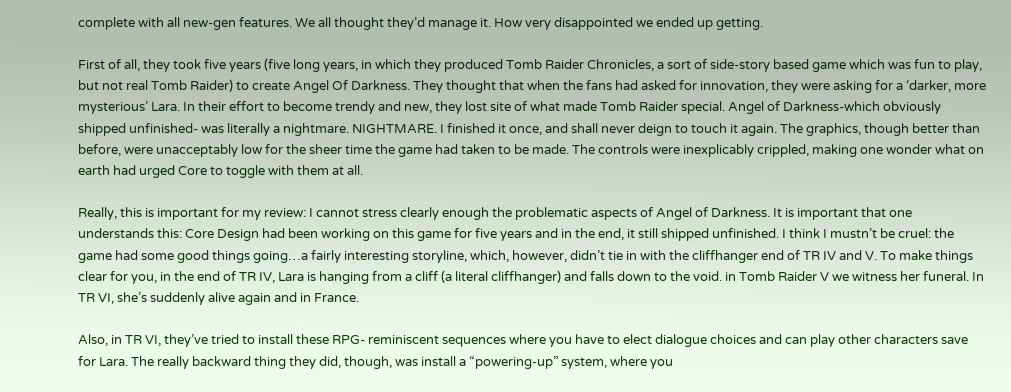complete with all new-gen features. We all thought they’d manage it. How very disappointed we ended up getting.

First of all, they took five years (five long years, in which they produced Tomb Raider Chronicles, a sort of side-story based game which was fun to play, but not real Tomb Raider) to create Angel Of Darkness. They thought that when the fans had asked for innovation, they were asking for a ‘darker, more mysterious’ Lara. In their effort to become trendy and new, they lost site of what made Tomb Raider special. Angel of Darkness-which obviously shipped unfinished- was literally a nightmare. NIGHTMARE. I finished it once, and shall never deign to touch it again. The graphics, though better than before, were unacceptably low for the sheer time the game had taken to be made. The controls were inexplicably crippled, making one wonder what on earth had urged Core to toggle with them at all.

Really, this is important for my review: I cannot stress clearly enough the problematic aspects of Angel of Darkness. It is important that one understands this: Core Design had been working on this game for five years and in the end, it still shipped unfinished. I think I mustn’t be cruel: the game had some good things going…a fairly interesting storyline, which, however, didn’t tie in with the cliffhanger end of TR IV and V. To make things clear for you, in the end of TR IV, Lara is hanging from a cliff (a literal cliffhanger) and falls down to the void. in Tomb Raider V we witness her funeral. In TR VI, she’s suddenly alive again and in France.

Also, in TR VI, they’ve tried to install these RPG- reminiscent sequences where you have to elect dialogue choices and can play other characters save for Lara. The really backward thing they did, though, was install a “powering-up” system, where you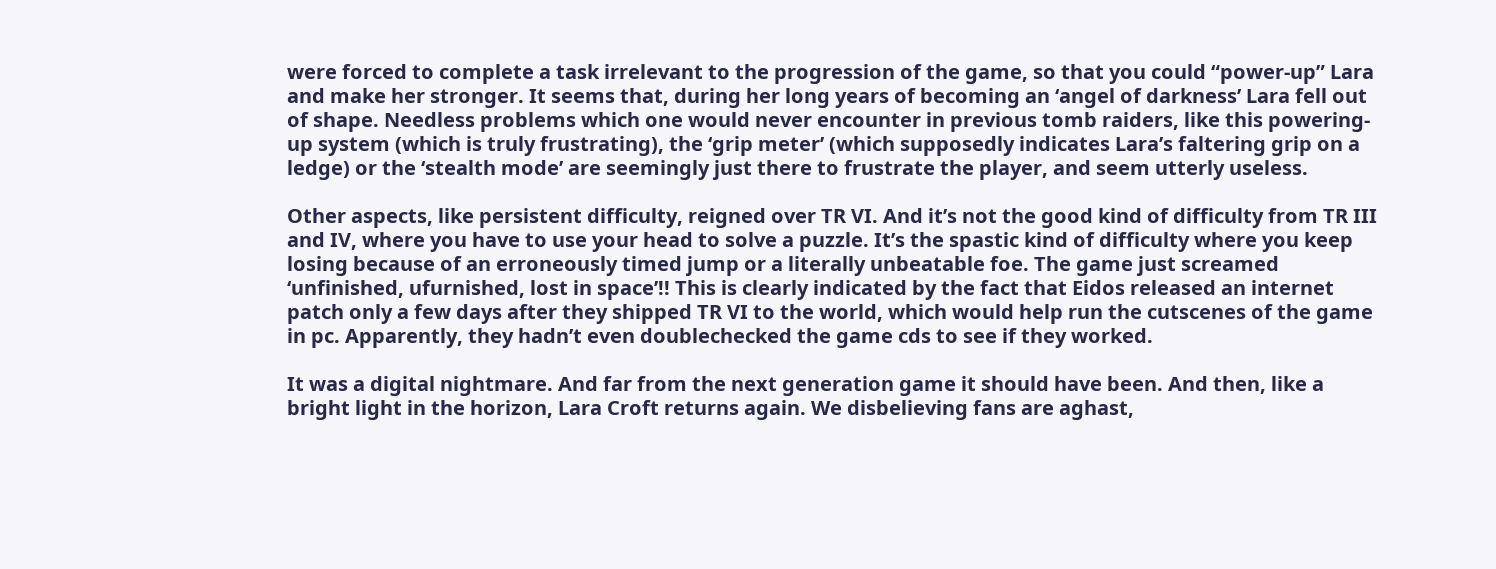were forced to complete a task irrelevant to the progression of the game, so that you could “power-up” Lara and make her stronger. It seems that, during her long years of becoming an ‘angel of darkness’ Lara fell out of shape. Needless problems which one would never encounter in previous tomb raiders, like this powering-up system (which is truly frustrating), the ‘grip meter’ (which supposedly indicates Lara’s faltering grip on a ledge) or the ‘stealth mode’ are seemingly just there to frustrate the player, and seem utterly useless.

Other aspects, like persistent difficulty, reigned over TR VI. And it’s not the good kind of difficulty from TR III and IV, where you have to use your head to solve a puzzle. It’s the spastic kind of difficulty where you keep losing because of an erroneously timed jump or a literally unbeatable foe. The game just screamed ‘unfinished, ufurnished, lost in space’!! This is clearly indicated by the fact that Eidos released an internet patch only a few days after they shipped TR VI to the world, which would help run the cutscenes of the game in pc. Apparently, they hadn’t even doublechecked the game cds to see if they worked.

It was a digital nightmare. And far from the next generation game it should have been. And then, like a bright light in the horizon, Lara Croft returns again. We disbelieving fans are aghast,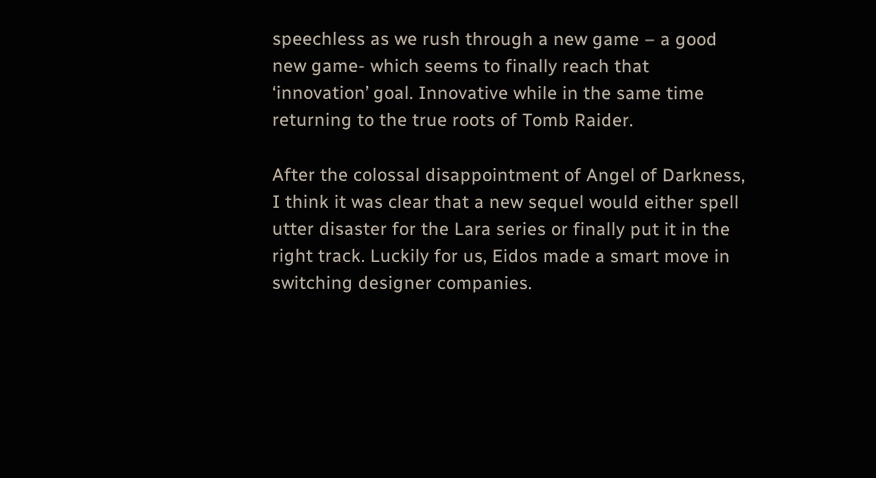speechless as we rush through a new game – a good new game- which seems to finally reach that ‘innovation’ goal. Innovative while in the same time returning to the true roots of Tomb Raider.

After the colossal disappointment of Angel of Darkness, I think it was clear that a new sequel would either spell utter disaster for the Lara series or finally put it in the right track. Luckily for us, Eidos made a smart move in switching designer companies.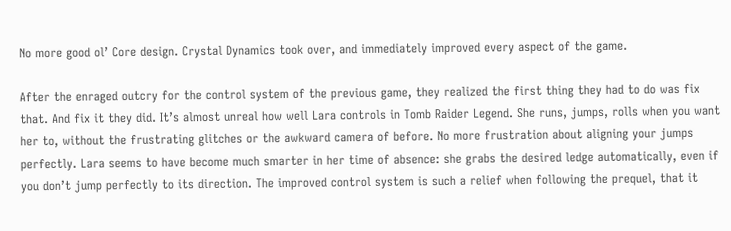No more good ol’ Core design. Crystal Dynamics took over, and immediately improved every aspect of the game.

After the enraged outcry for the control system of the previous game, they realized the first thing they had to do was fix that. And fix it they did. It’s almost unreal how well Lara controls in Tomb Raider Legend. She runs, jumps, rolls when you want her to, without the frustrating glitches or the awkward camera of before. No more frustration about aligning your jumps perfectly. Lara seems to have become much smarter in her time of absence: she grabs the desired ledge automatically, even if you don’t jump perfectly to its direction. The improved control system is such a relief when following the prequel, that it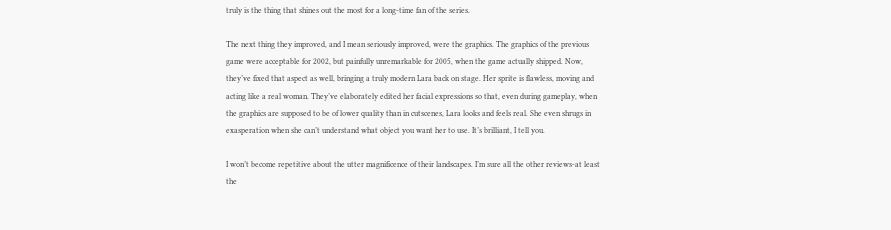truly is the thing that shines out the most for a long-time fan of the series.

The next thing they improved, and I mean seriously improved, were the graphics. The graphics of the previous game were acceptable for 2002, but painfully unremarkable for 2005, when the game actually shipped. Now, they’ve fixed that aspect as well, bringing a truly modern Lara back on stage. Her sprite is flawless, moving and acting like a real woman. They’ve elaborately edited her facial expressions so that, even during gameplay, when the graphics are supposed to be of lower quality than in cutscenes, Lara looks and feels real. She even shrugs in exasperation when she can’t understand what object you want her to use. It’s brilliant, I tell you.

I won’t become repetitive about the utter magnificence of their landscapes. I’m sure all the other reviews-at least the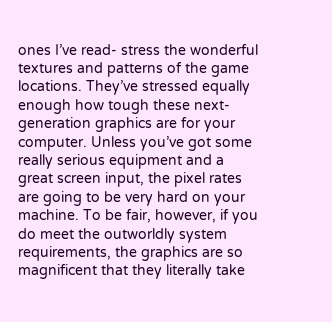ones I’ve read- stress the wonderful textures and patterns of the game locations. They’ve stressed equally enough how tough these next-generation graphics are for your computer. Unless you’ve got some really serious equipment and a great screen input, the pixel rates are going to be very hard on your machine. To be fair, however, if you do meet the outworldly system requirements, the graphics are so magnificent that they literally take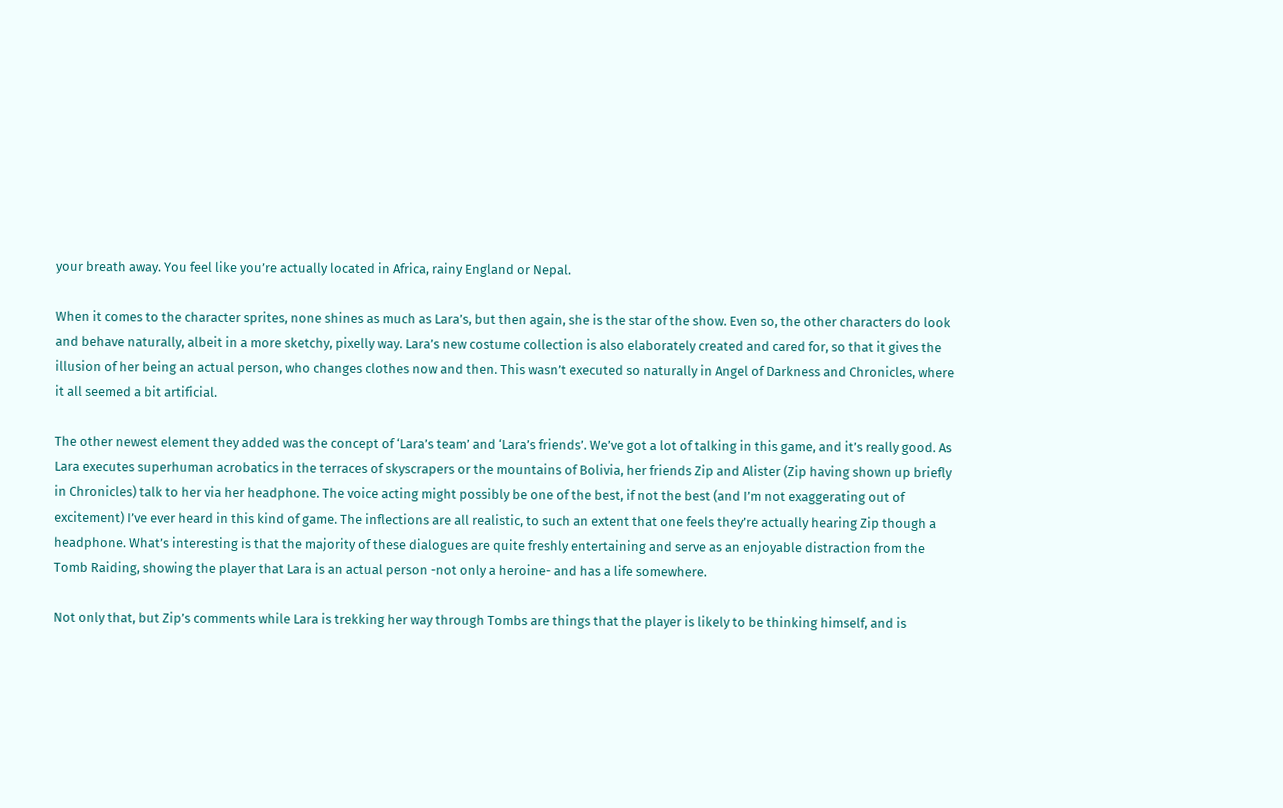your breath away. You feel like you’re actually located in Africa, rainy England or Nepal.

When it comes to the character sprites, none shines as much as Lara’s, but then again, she is the star of the show. Even so, the other characters do look and behave naturally, albeit in a more sketchy, pixelly way. Lara’s new costume collection is also elaborately created and cared for, so that it gives the illusion of her being an actual person, who changes clothes now and then. This wasn’t executed so naturally in Angel of Darkness and Chronicles, where it all seemed a bit artificial.

The other newest element they added was the concept of ‘Lara’s team’ and ‘Lara’s friends’. We’ve got a lot of talking in this game, and it’s really good. As Lara executes superhuman acrobatics in the terraces of skyscrapers or the mountains of Bolivia, her friends Zip and Alister (Zip having shown up briefly in Chronicles) talk to her via her headphone. The voice acting might possibly be one of the best, if not the best (and I’m not exaggerating out of excitement) I’ve ever heard in this kind of game. The inflections are all realistic, to such an extent that one feels they’re actually hearing Zip though a headphone. What’s interesting is that the majority of these dialogues are quite freshly entertaining and serve as an enjoyable distraction from the Tomb Raiding, showing the player that Lara is an actual person -not only a heroine- and has a life somewhere.

Not only that, but Zip’s comments while Lara is trekking her way through Tombs are things that the player is likely to be thinking himself, and is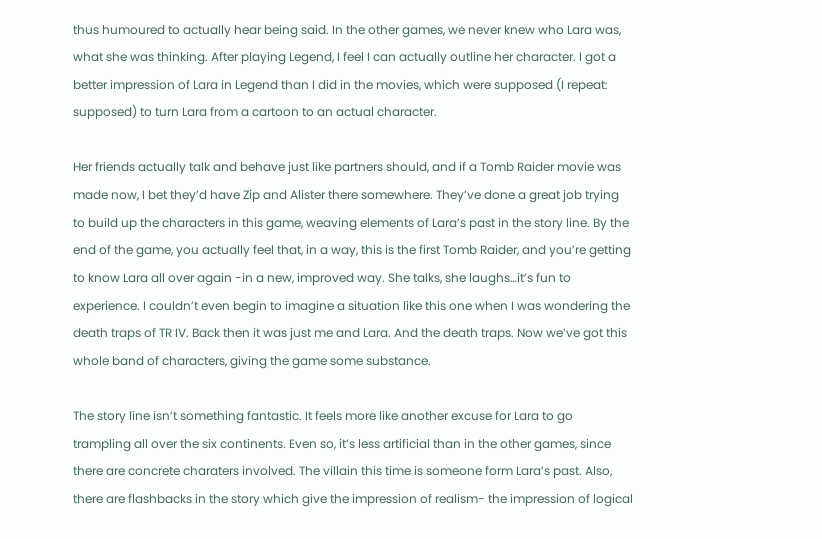thus humoured to actually hear being said. In the other games, we never knew who Lara was, what she was thinking. After playing Legend, I feel I can actually outline her character. I got a better impression of Lara in Legend than I did in the movies, which were supposed (I repeat: supposed) to turn Lara from a cartoon to an actual character.

Her friends actually talk and behave just like partners should, and if a Tomb Raider movie was made now, I bet they’d have Zip and Alister there somewhere. They’ve done a great job trying to build up the characters in this game, weaving elements of Lara’s past in the story line. By the end of the game, you actually feel that, in a way, this is the first Tomb Raider, and you’re getting to know Lara all over again -in a new, improved way. She talks, she laughs…it’s fun to experience. I couldn’t even begin to imagine a situation like this one when I was wondering the death traps of TR IV. Back then it was just me and Lara. And the death traps. Now we’ve got this whole band of characters, giving the game some substance.

The story line isn’t something fantastic. It feels more like another excuse for Lara to go trampling all over the six continents. Even so, it’s less artificial than in the other games, since there are concrete charaters involved. The villain this time is someone form Lara’s past. Also, there are flashbacks in the story which give the impression of realism- the impression of logical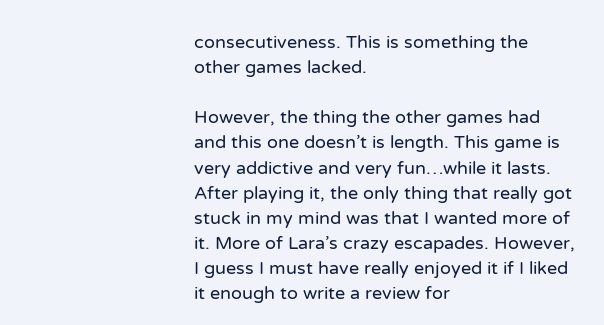consecutiveness. This is something the other games lacked.

However, the thing the other games had and this one doesn’t is length. This game is very addictive and very fun…while it lasts. After playing it, the only thing that really got stuck in my mind was that I wanted more of it. More of Lara’s crazy escapades. However, I guess I must have really enjoyed it if I liked it enough to write a review for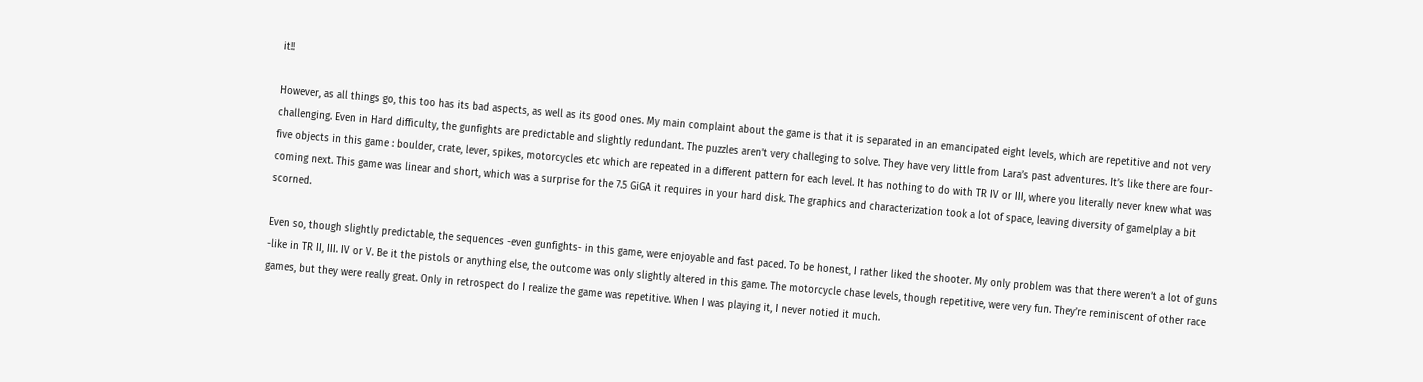it!!

However, as all things go, this too has its bad aspects, as well as its good ones. My main complaint about the game is that it is separated in an emancipated eight levels, which are repetitive and not very challenging. Even in Hard difficulty, the gunfights are predictable and slightly redundant. The puzzles aren’t very challeging to solve. They have very little from Lara’s past adventures. It’s like there are four-five objects in this game : boulder, crate, lever, spikes, motorcycles etc which are repeated in a different pattern for each level. It has nothing to do with TR IV or III, where you literally never knew what was coming next. This game was linear and short, which was a surprise for the 7.5 GiGA it requires in your hard disk. The graphics and characterization took a lot of space, leaving diversity of gamelplay a bit scorned.

Even so, though slightly predictable, the sequences -even gunfights- in this game, were enjoyable and fast paced. To be honest, I rather liked the shooter. My only problem was that there weren’t a lot of guns -like in TR II, III. IV or V. Be it the pistols or anything else, the outcome was only slightly altered in this game. The motorcycle chase levels, though repetitive, were very fun. They’re reminiscent of other race games, but they were really great. Only in retrospect do I realize the game was repetitive. When I was playing it, I never notied it much.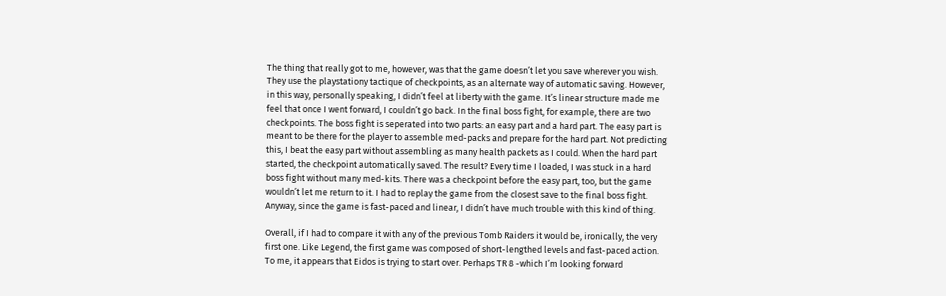The thing that really got to me, however, was that the game doesn’t let you save wherever you wish. They use the playstationy tactique of checkpoints, as an alternate way of automatic saving. However, in this way, personally speaking, I didn’t feel at liberty with the game. It’s linear structure made me feel that once I went forward, I couldn’t go back. In the final boss fight, for example, there are two checkpoints. The boss fight is seperated into two parts: an easy part and a hard part. The easy part is meant to be there for the player to assemble med-packs and prepare for the hard part. Not predicting this, I beat the easy part without assembling as many health packets as I could. When the hard part started, the checkpoint automatically saved. The result? Every time I loaded, I was stuck in a hard boss fight without many med-kits. There was a checkpoint before the easy part, too, but the game wouldn’t let me return to it. I had to replay the game from the closest save to the final boss fight. Anyway, since the game is fast-paced and linear, I didn’t have much trouble with this kind of thing.

Overall, if I had to compare it with any of the previous Tomb Raiders it would be, ironically, the very first one. Like Legend, the first game was composed of short-lengthed levels and fast-paced action. To me, it appears that Eidos is trying to start over. Perhaps TR 8 -which I’m looking forward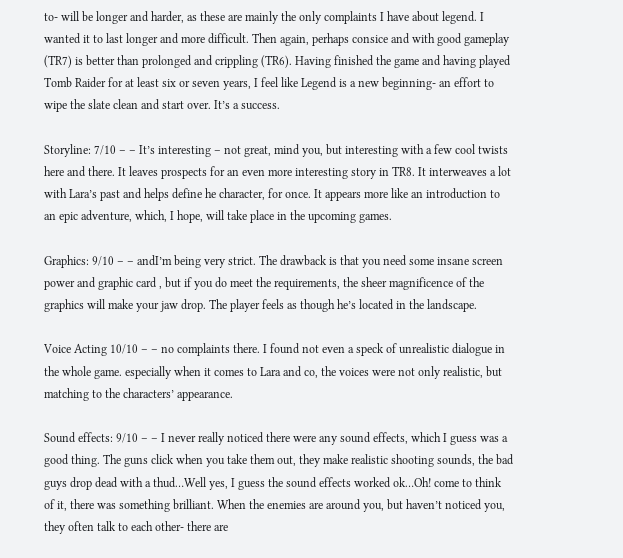to- will be longer and harder, as these are mainly the only complaints I have about legend. I wanted it to last longer and more difficult. Then again, perhaps consice and with good gameplay (TR7) is better than prolonged and crippling (TR6). Having finished the game and having played Tomb Raider for at least six or seven years, I feel like Legend is a new beginning- an effort to wipe the slate clean and start over. It’s a success.

Storyline: 7/10 – – It’s interesting – not great, mind you, but interesting with a few cool twists here and there. It leaves prospects for an even more interesting story in TR8. It interweaves a lot with Lara’s past and helps define he character, for once. It appears more like an introduction to an epic adventure, which, I hope, will take place in the upcoming games.

Graphics: 9/10 – – andI’m being very strict. The drawback is that you need some insane screen power and graphic card , but if you do meet the requirements, the sheer magnificence of the graphics will make your jaw drop. The player feels as though he’s located in the landscape.

Voice Acting 10/10 – – no complaints there. I found not even a speck of unrealistic dialogue in the whole game. especially when it comes to Lara and co, the voices were not only realistic, but matching to the characters’ appearance.

Sound effects: 9/10 – – I never really noticed there were any sound effects, which I guess was a good thing. The guns click when you take them out, they make realistic shooting sounds, the bad guys drop dead with a thud…Well yes, I guess the sound effects worked ok…Oh! come to think of it, there was something brilliant. When the enemies are around you, but haven’t noticed you, they often talk to each other- there are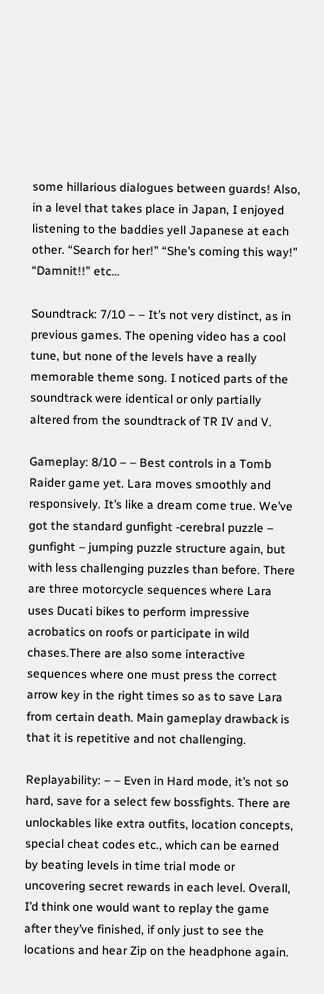some hillarious dialogues between guards! Also, in a level that takes place in Japan, I enjoyed listening to the baddies yell Japanese at each other. “Search for her!” “She’s coming this way!” “Damnit!!” etc…

Soundtrack: 7/10 – – It’s not very distinct, as in previous games. The opening video has a cool tune, but none of the levels have a really memorable theme song. I noticed parts of the soundtrack were identical or only partially altered from the soundtrack of TR IV and V.

Gameplay: 8/10 – – Best controls in a Tomb Raider game yet. Lara moves smoothly and responsively. It’s like a dream come true. We’ve got the standard gunfight -cerebral puzzle – gunfight – jumping puzzle structure again, but with less challenging puzzles than before. There are three motorcycle sequences where Lara uses Ducati bikes to perform impressive acrobatics on roofs or participate in wild chases.There are also some interactive sequences where one must press the correct arrow key in the right times so as to save Lara from certain death. Main gameplay drawback is that it is repetitive and not challenging.

Replayability: – – Even in Hard mode, it’s not so hard, save for a select few bossfights. There are unlockables like extra outfits, location concepts, special cheat codes etc., which can be earned by beating levels in time trial mode or uncovering secret rewards in each level. Overall, I’d think one would want to replay the game after they’ve finished, if only just to see the locations and hear Zip on the headphone again.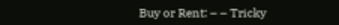Buy or Rent: – – Tricky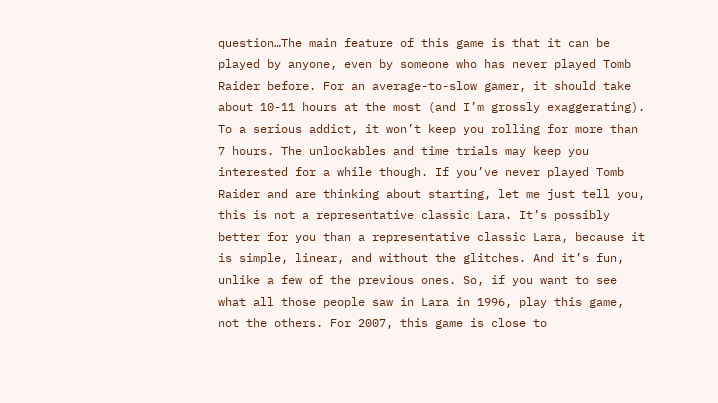question…The main feature of this game is that it can be played by anyone, even by someone who has never played Tomb Raider before. For an average-to-slow gamer, it should take about 10-11 hours at the most (and I’m grossly exaggerating). To a serious addict, it won’t keep you rolling for more than 7 hours. The unlockables and time trials may keep you interested for a while though. If you’ve never played Tomb Raider and are thinking about starting, let me just tell you, this is not a representative classic Lara. It’s possibly better for you than a representative classic Lara, because it is simple, linear, and without the glitches. And it’s fun, unlike a few of the previous ones. So, if you want to see what all those people saw in Lara in 1996, play this game, not the others. For 2007, this game is close to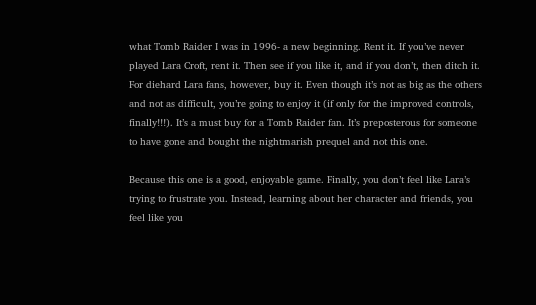what Tomb Raider I was in 1996- a new beginning. Rent it. If you’ve never played Lara Croft, rent it. Then see if you like it, and if you don’t, then ditch it. For diehard Lara fans, however, buy it. Even though it’s not as big as the others and not as difficult, you’re going to enjoy it (if only for the improved controls, finally!!!). It’s a must buy for a Tomb Raider fan. It’s preposterous for someone to have gone and bought the nightmarish prequel and not this one.

Because this one is a good, enjoyable game. Finally, you don’t feel like Lara’s trying to frustrate you. Instead, learning about her character and friends, you feel like you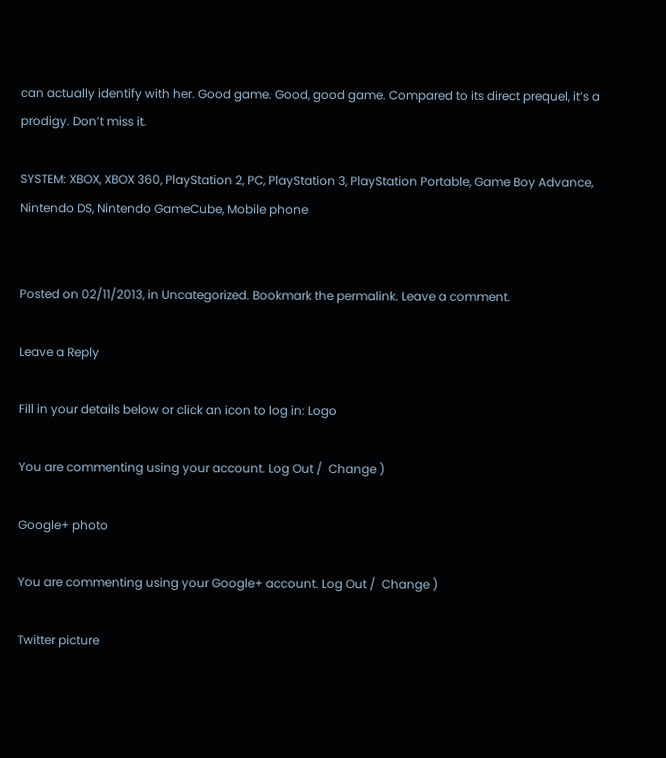can actually identify with her. Good game. Good, good game. Compared to its direct prequel, it’s a prodigy. Don’t miss it.

SYSTEM: XBOX, XBOX 360, PlayStation 2, PC, PlayStation 3, PlayStation Portable, Game Boy Advance, Nintendo DS, Nintendo GameCube, Mobile phone


Posted on 02/11/2013, in Uncategorized. Bookmark the permalink. Leave a comment.

Leave a Reply

Fill in your details below or click an icon to log in: Logo

You are commenting using your account. Log Out /  Change )

Google+ photo

You are commenting using your Google+ account. Log Out /  Change )

Twitter picture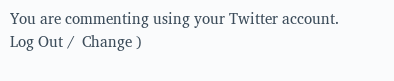You are commenting using your Twitter account. Log Out /  Change )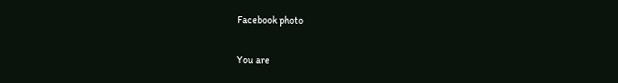Facebook photo

You are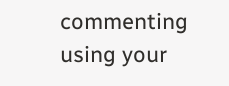commenting using your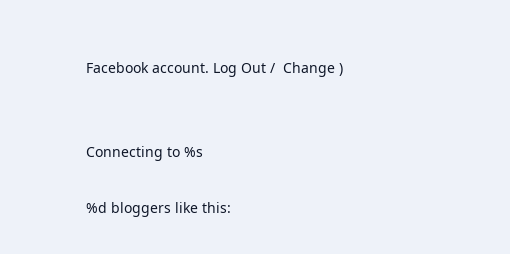Facebook account. Log Out /  Change )


Connecting to %s

%d bloggers like this: